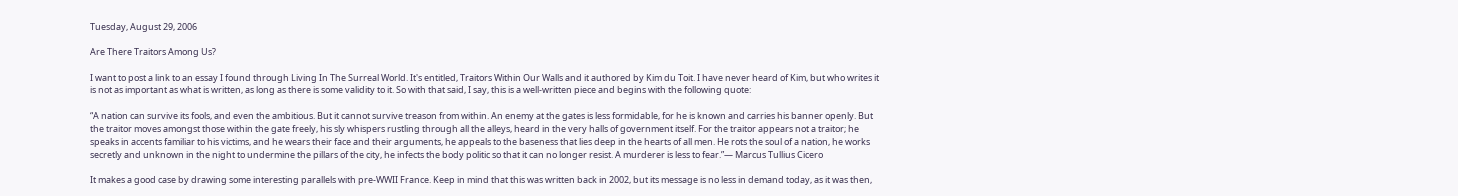Tuesday, August 29, 2006

Are There Traitors Among Us?

I want to post a link to an essay I found through Living In The Surreal World. It's entitled, Traitors Within Our Walls and it authored by Kim du Toit. I have never heard of Kim, but who writes it is not as important as what is written, as long as there is some validity to it. So with that said, I say, this is a well-written piece and begins with the following quote:

“A nation can survive its fools, and even the ambitious. But it cannot survive treason from within. An enemy at the gates is less formidable, for he is known and carries his banner openly. But the traitor moves amongst those within the gate freely, his sly whispers rustling through all the alleys, heard in the very halls of government itself. For the traitor appears not a traitor; he speaks in accents familiar to his victims, and he wears their face and their arguments, he appeals to the baseness that lies deep in the hearts of all men. He rots the soul of a nation, he works secretly and unknown in the night to undermine the pillars of the city, he infects the body politic so that it can no longer resist. A murderer is less to fear.”— Marcus Tullius Cicero

It makes a good case by drawing some interesting parallels with pre-WWII France. Keep in mind that this was written back in 2002, but its message is no less in demand today, as it was then,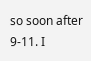so soon after 9-11. I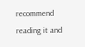recommend reading it and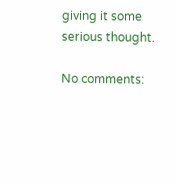giving it some serious thought.

No comments: